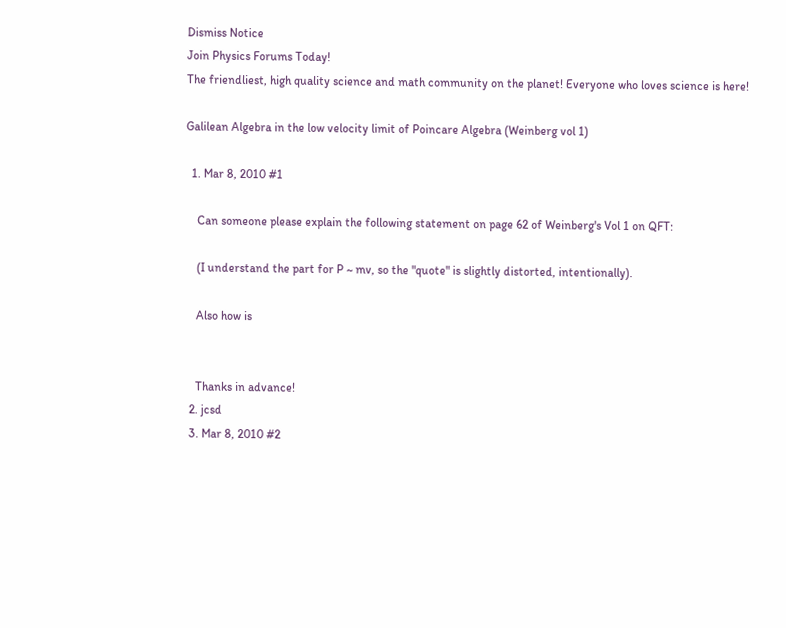Dismiss Notice
Join Physics Forums Today!
The friendliest, high quality science and math community on the planet! Everyone who loves science is here!

Galilean Algebra in the low velocity limit of Poincare Algebra (Weinberg vol 1)

  1. Mar 8, 2010 #1

    Can someone please explain the following statement on page 62 of Weinberg's Vol 1 on QFT:

    (I understand the part for P ~ mv, so the "quote" is slightly distorted, intentionally).

    Also how is


    Thanks in advance!
  2. jcsd
  3. Mar 8, 2010 #2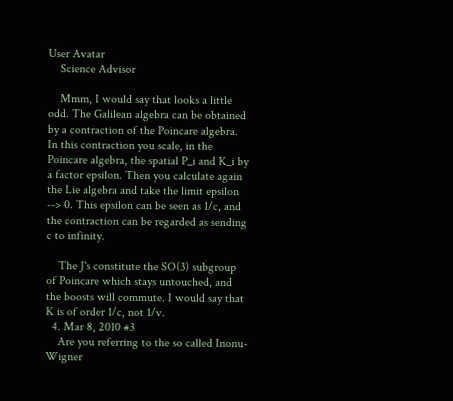User Avatar
    Science Advisor

    Mmm, I would say that looks a little odd. The Galilean algebra can be obtained by a contraction of the Poincare algebra. In this contraction you scale, in the Poincare algebra, the spatial P_i and K_i by a factor epsilon. Then you calculate again the Lie algebra and take the limit epsilon --> 0. This epsilon can be seen as 1/c, and the contraction can be regarded as sending c to infinity.

    The J's constitute the SO(3) subgroup of Poincare which stays untouched, and the boosts will commute. I would say that K is of order 1/c, not 1/v.
  4. Mar 8, 2010 #3
    Are you referring to the so called Inonu-Wigner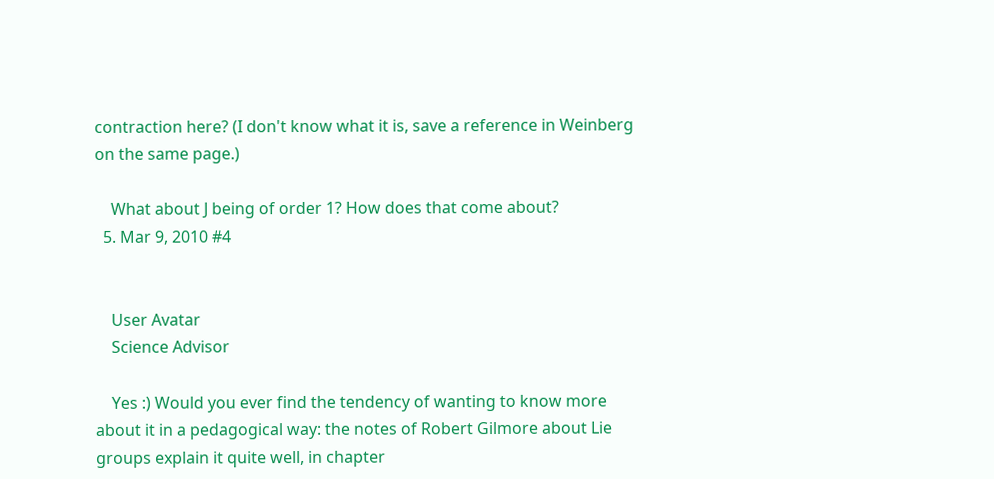contraction here? (I don't know what it is, save a reference in Weinberg on the same page.)

    What about J being of order 1? How does that come about?
  5. Mar 9, 2010 #4


    User Avatar
    Science Advisor

    Yes :) Would you ever find the tendency of wanting to know more about it in a pedagogical way: the notes of Robert Gilmore about Lie groups explain it quite well, in chapter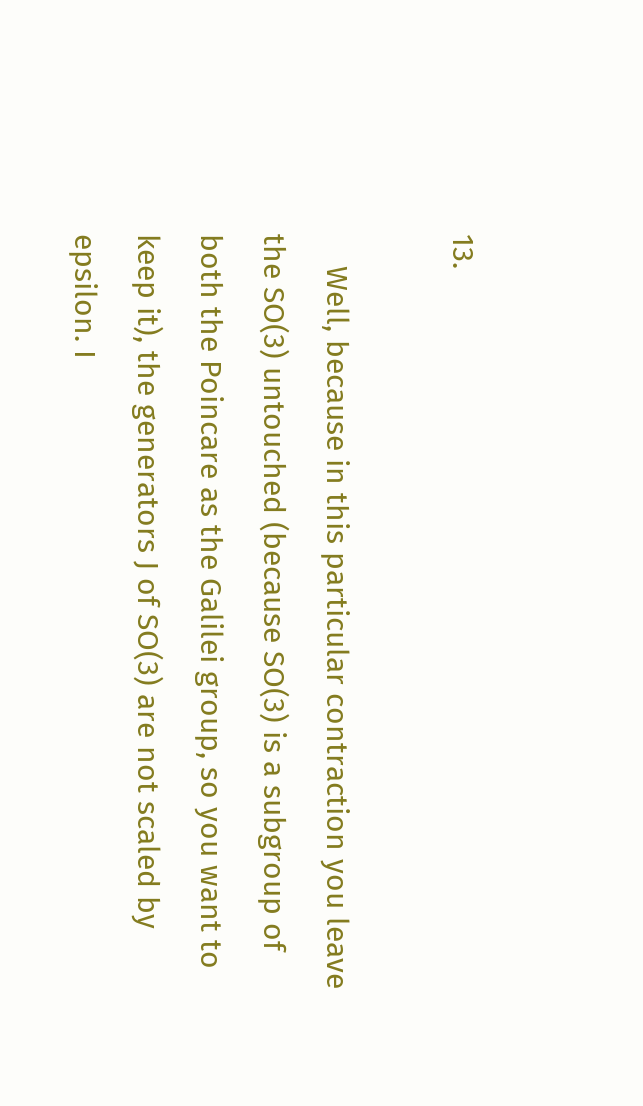13.

    Well, because in this particular contraction you leave the SO(3) untouched (because SO(3) is a subgroup of both the Poincare as the Galilei group, so you want to keep it), the generators J of SO(3) are not scaled by epsilon. I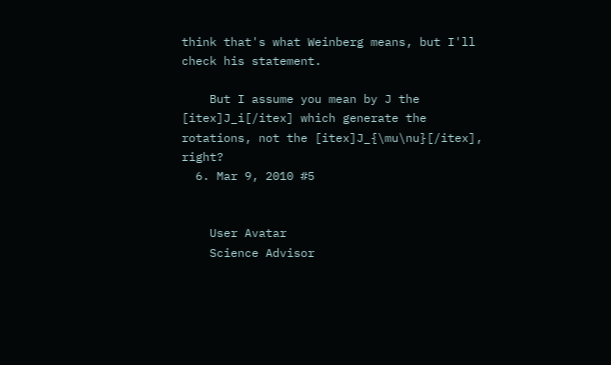think that's what Weinberg means, but I'll check his statement.

    But I assume you mean by J the [itex]J_i[/itex] which generate the rotations, not the [itex]J_{\mu\nu}[/itex], right?
  6. Mar 9, 2010 #5


    User Avatar
    Science Advisor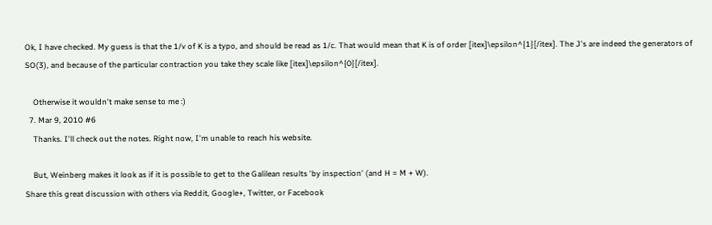Ok, I have checked. My guess is that the 1/v of K is a typo, and should be read as 1/c. That would mean that K is of order [itex]\epsilon^{1}[/itex]. The J's are indeed the generators of SO(3), and because of the particular contraction you take they scale like [itex]\epsilon^{0}[/itex].

    Otherwise it wouldn't make sense to me :)
  7. Mar 9, 2010 #6
    Thanks. I'll check out the notes. Right now, I'm unable to reach his website.

    But, Weinberg makes it look as if it is possible to get to the Galilean results 'by inspection' (and H = M + W).
Share this great discussion with others via Reddit, Google+, Twitter, or Facebook